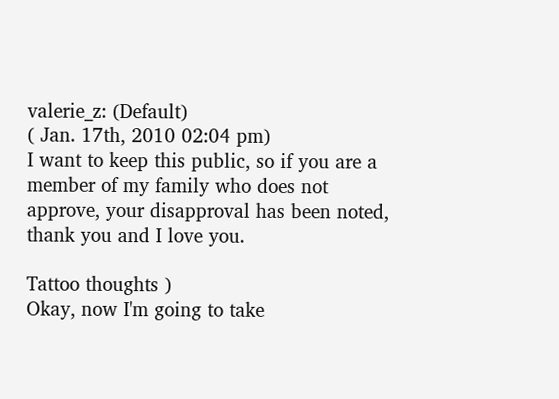valerie_z: (Default)
( Jan. 17th, 2010 02:04 pm)
I want to keep this public, so if you are a member of my family who does not approve, your disapproval has been noted, thank you and I love you.

Tattoo thoughts )
Okay, now I'm going to take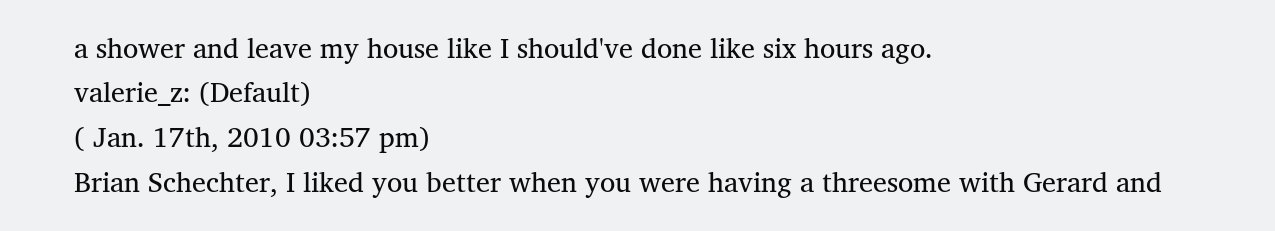a shower and leave my house like I should've done like six hours ago.
valerie_z: (Default)
( Jan. 17th, 2010 03:57 pm)
Brian Schechter, I liked you better when you were having a threesome with Gerard and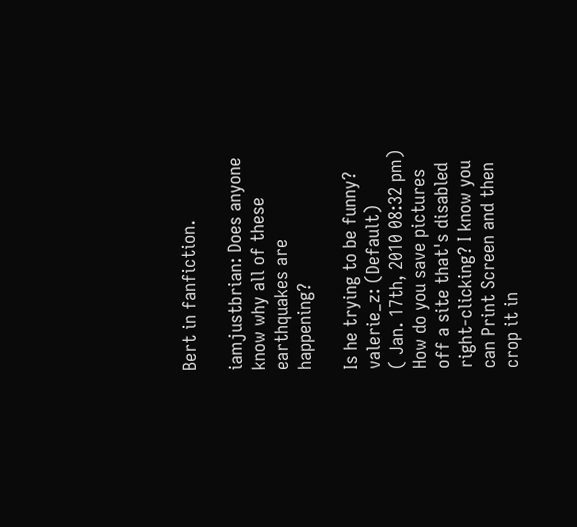Bert in fanfiction.

iamjustbrian: Does anyone know why all of these earthquakes are happening?

Is he trying to be funny?
valerie_z: (Default)
( Jan. 17th, 2010 08:32 pm)
How do you save pictures off a site that's disabled right-clicking? I know you can Print Screen and then crop it in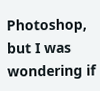Photoshop, but I was wondering if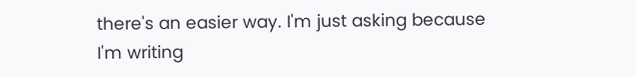there's an easier way. I'm just asking because I'm writing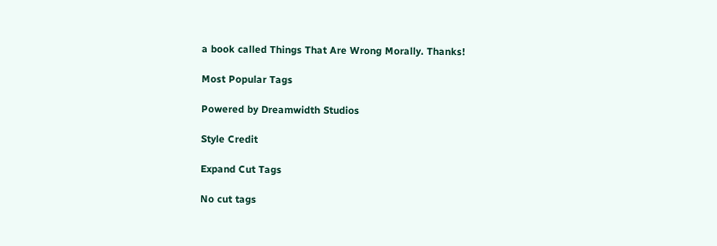a book called Things That Are Wrong Morally. Thanks!

Most Popular Tags

Powered by Dreamwidth Studios

Style Credit

Expand Cut Tags

No cut tags